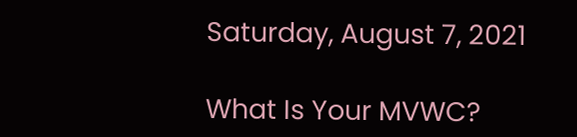Saturday, August 7, 2021

What Is Your MVWC?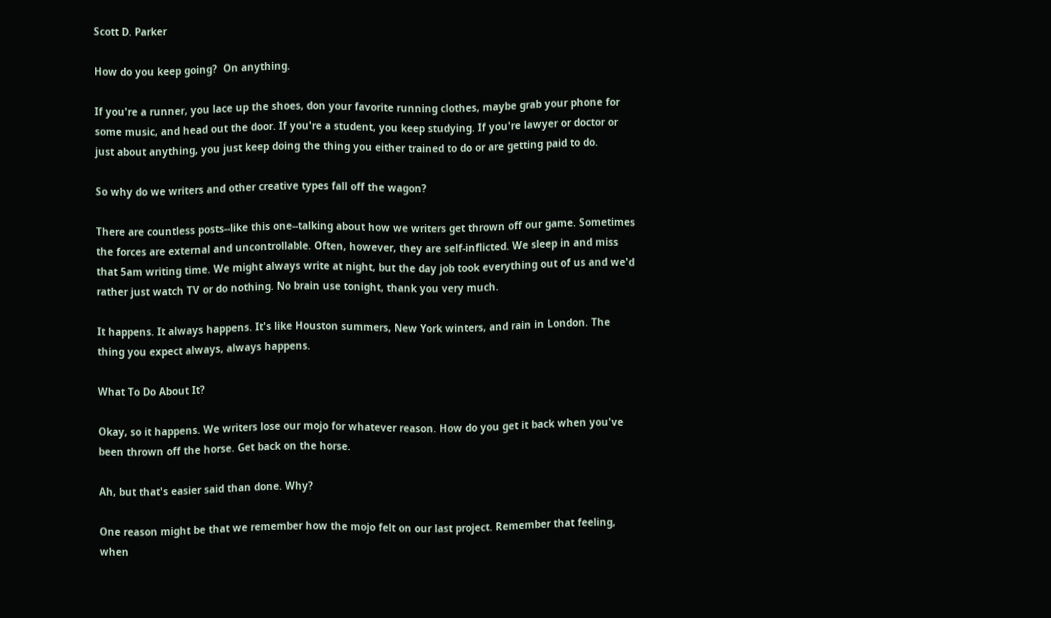Scott D. Parker

How do you keep going?  On anything.

If you're a runner, you lace up the shoes, don your favorite running clothes, maybe grab your phone for some music, and head out the door. If you're a student, you keep studying. If you're lawyer or doctor or just about anything, you just keep doing the thing you either trained to do or are getting paid to do.

So why do we writers and other creative types fall off the wagon?

There are countless posts--like this one--talking about how we writers get thrown off our game. Sometimes the forces are external and uncontrollable. Often, however, they are self-inflicted. We sleep in and miss that 5am writing time. We might always write at night, but the day job took everything out of us and we'd rather just watch TV or do nothing. No brain use tonight, thank you very much.

It happens. It always happens. It's like Houston summers, New York winters, and rain in London. The thing you expect always, always happens.

What To Do About It?

Okay, so it happens. We writers lose our mojo for whatever reason. How do you get it back when you've been thrown off the horse. Get back on the horse.

Ah, but that's easier said than done. Why?

One reason might be that we remember how the mojo felt on our last project. Remember that feeling, when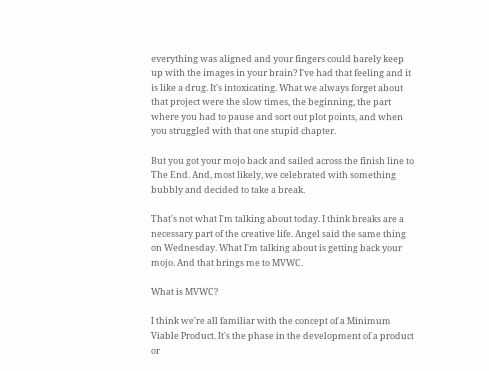everything was aligned and your fingers could barely keep up with the images in your brain? I've had that feeling and it is like a drug. It's intoxicating. What we always forget about that project were the slow times, the beginning, the part where you had to pause and sort out plot points, and when you struggled with that one stupid chapter.

But you got your mojo back and sailed across the finish line to The End. And, most likely, we celebrated with something bubbly and decided to take a break.

That's not what I'm talking about today. I think breaks are a necessary part of the creative life. Angel said the same thing on Wednesday. What I'm talking about is getting back your mojo. And that brings me to MVWC.

What is MVWC?

I think we're all familiar with the concept of a Minimum Viable Product. It's the phase in the development of a product or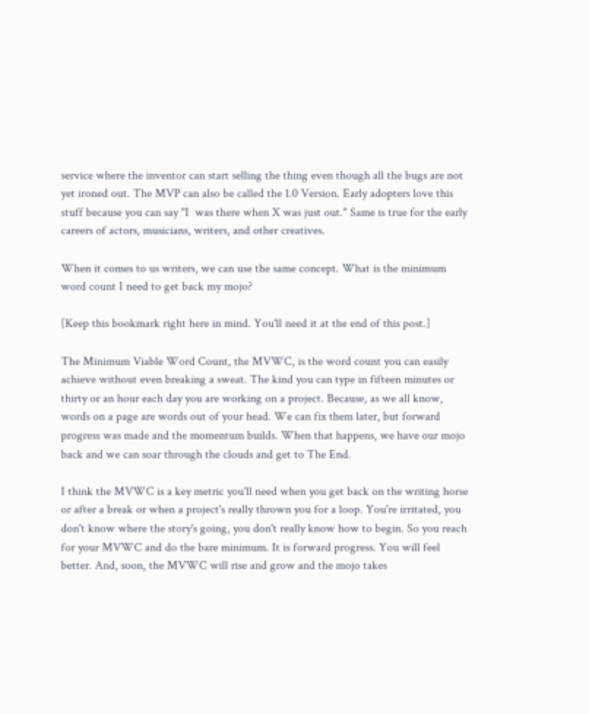service where the inventor can start selling the thing even though all the bugs are not yet ironed out. The MVP can also be called the 1.0 Version. Early adopters love this stuff because you can say "I  was there when X was just out." Same is true for the early careers of actors, musicians, writers, and other creatives.

When it comes to us writers, we can use the same concept. What is the minimum word count I need to get back my mojo?

[Keep this bookmark right here in mind. You'll need it at the end of this post.]

The Minimum Viable Word Count, the MVWC, is the word count you can easily achieve without even breaking a sweat. The kind you can type in fifteen minutes or thirty or an hour each day you are working on a project. Because, as we all know, words on a page are words out of your head. We can fix them later, but forward progress was made and the momentum builds. When that happens, we have our mojo back and we can soar through the clouds and get to The End.

I think the MVWC is a key metric you'll need when you get back on the writing horse or after a break or when a project's really thrown you for a loop. You're irritated, you don't know where the story's going, you don't really know how to begin. So you reach for your MVWC and do the bare minimum. It is forward progress. You will feel better. And, soon, the MVWC will rise and grow and the mojo takes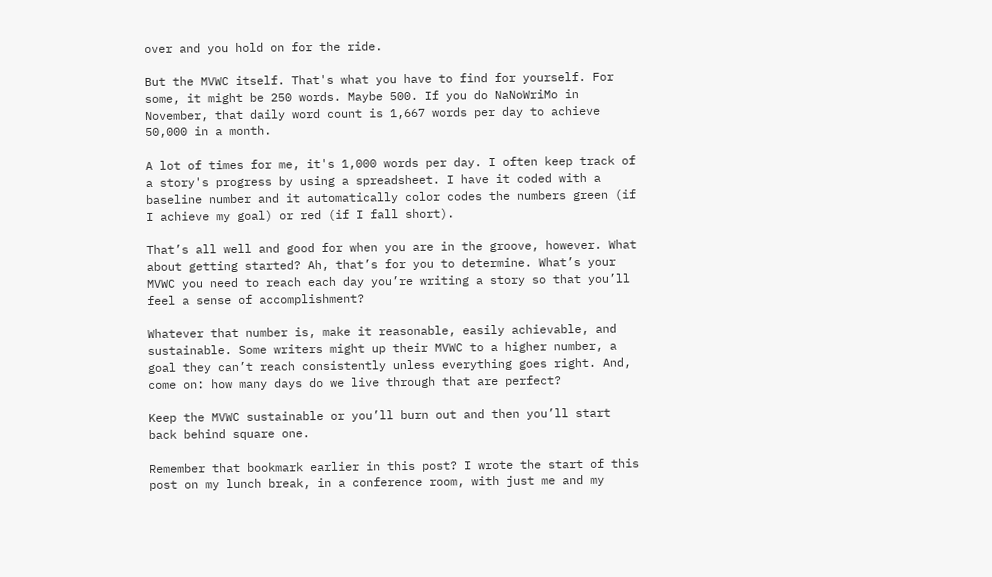over and you hold on for the ride.

But the MVWC itself. That's what you have to find for yourself. For some, it might be 250 words. Maybe 500. If you do NaNoWriMo in November, that daily word count is 1,667 words per day to achieve 50,000 in a month.

A lot of times for me, it's 1,000 words per day. I often keep track of a story's progress by using a spreadsheet. I have it coded with a baseline number and it automatically color codes the numbers green (if I achieve my goal) or red (if I fall short).

That’s all well and good for when you are in the groove, however. What about getting started? Ah, that’s for you to determine. What’s your MVWC you need to reach each day you’re writing a story so that you’ll feel a sense of accomplishment?

Whatever that number is, make it reasonable, easily achievable, and sustainable. Some writers might up their MVWC to a higher number, a goal they can’t reach consistently unless everything goes right. And, come on: how many days do we live through that are perfect?

Keep the MVWC sustainable or you’ll burn out and then you’ll start back behind square one.

Remember that bookmark earlier in this post? I wrote the start of this post on my lunch break, in a conference room, with just me and my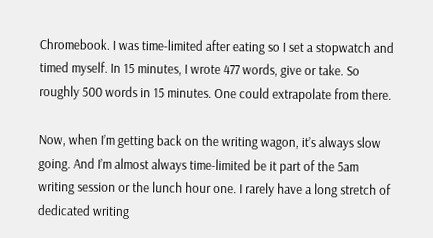Chromebook. I was time-limited after eating so I set a stopwatch and timed myself. In 15 minutes, I wrote 477 words, give or take. So roughly 500 words in 15 minutes. One could extrapolate from there.

Now, when I’m getting back on the writing wagon, it’s always slow going. And I’m almost always time-limited be it part of the 5am writing session or the lunch hour one. I rarely have a long stretch of dedicated writing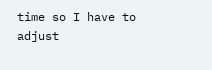time so I have to adjust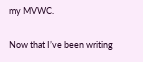my MVWC.

Now that I’ve been writing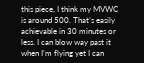this piece, I think my MVWC is around 500. That’s easily achievable in 30 minutes or less. I can blow way past it when I’m flying yet I can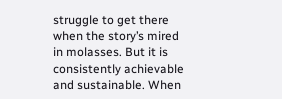struggle to get there when the story’s mired in molasses. But it is consistently achievable and sustainable. When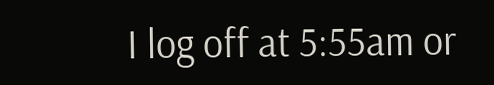I log off at 5:55am or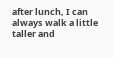after lunch, I can always walk a little taller and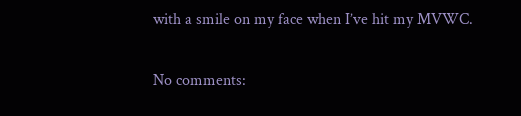with a smile on my face when I’ve hit my MVWC.

No comments: